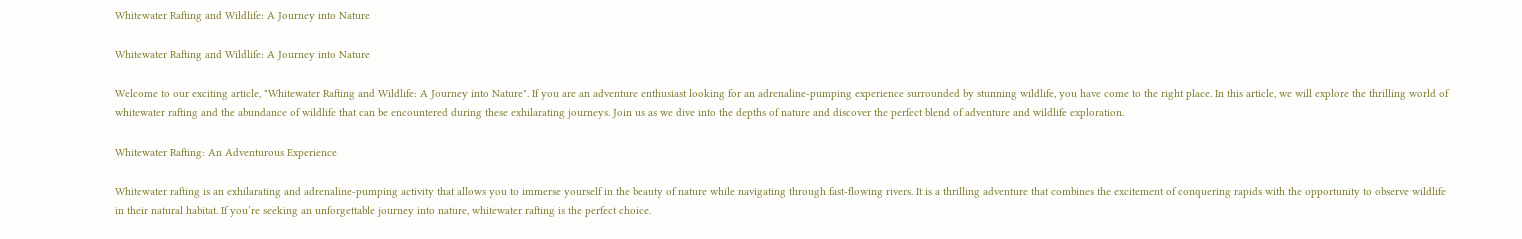Whitewater Rafting and Wildlife: A Journey into Nature

Whitewater Rafting and Wildlife: A Journey into Nature

Welcome to our exciting article, "Whitewater Rafting and Wildlife: A Journey into Nature". If you are an adventure enthusiast looking for an adrenaline-pumping experience surrounded by stunning wildlife, you have come to the right place. In this article, we will explore the thrilling world of whitewater rafting and the abundance of wildlife that can be encountered during these exhilarating journeys. Join us as we dive into the depths of nature and discover the perfect blend of adventure and wildlife exploration.

Whitewater Rafting: An Adventurous Experience

Whitewater rafting is an exhilarating and adrenaline-pumping activity that allows you to immerse yourself in the beauty of nature while navigating through fast-flowing rivers. It is a thrilling adventure that combines the excitement of conquering rapids with the opportunity to observe wildlife in their natural habitat. If you’re seeking an unforgettable journey into nature, whitewater rafting is the perfect choice.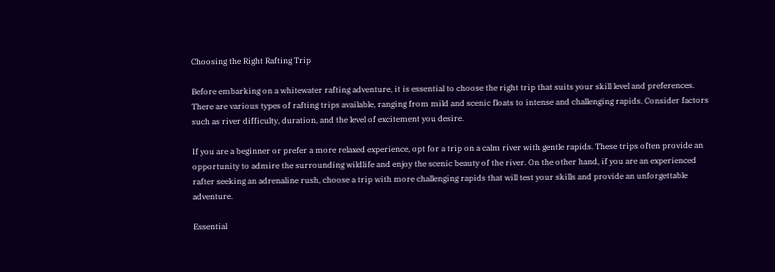Choosing the Right Rafting Trip

Before embarking on a whitewater rafting adventure, it is essential to choose the right trip that suits your skill level and preferences. There are various types of rafting trips available, ranging from mild and scenic floats to intense and challenging rapids. Consider factors such as river difficulty, duration, and the level of excitement you desire.

If you are a beginner or prefer a more relaxed experience, opt for a trip on a calm river with gentle rapids. These trips often provide an opportunity to admire the surrounding wildlife and enjoy the scenic beauty of the river. On the other hand, if you are an experienced rafter seeking an adrenaline rush, choose a trip with more challenging rapids that will test your skills and provide an unforgettable adventure.

Essential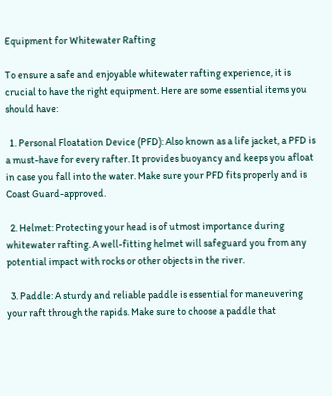Equipment for Whitewater Rafting

To ensure a safe and enjoyable whitewater rafting experience, it is crucial to have the right equipment. Here are some essential items you should have:

  1. Personal Floatation Device (PFD): Also known as a life jacket, a PFD is a must-have for every rafter. It provides buoyancy and keeps you afloat in case you fall into the water. Make sure your PFD fits properly and is Coast Guard-approved.

  2. Helmet: Protecting your head is of utmost importance during whitewater rafting. A well-fitting helmet will safeguard you from any potential impact with rocks or other objects in the river.

  3. Paddle: A sturdy and reliable paddle is essential for maneuvering your raft through the rapids. Make sure to choose a paddle that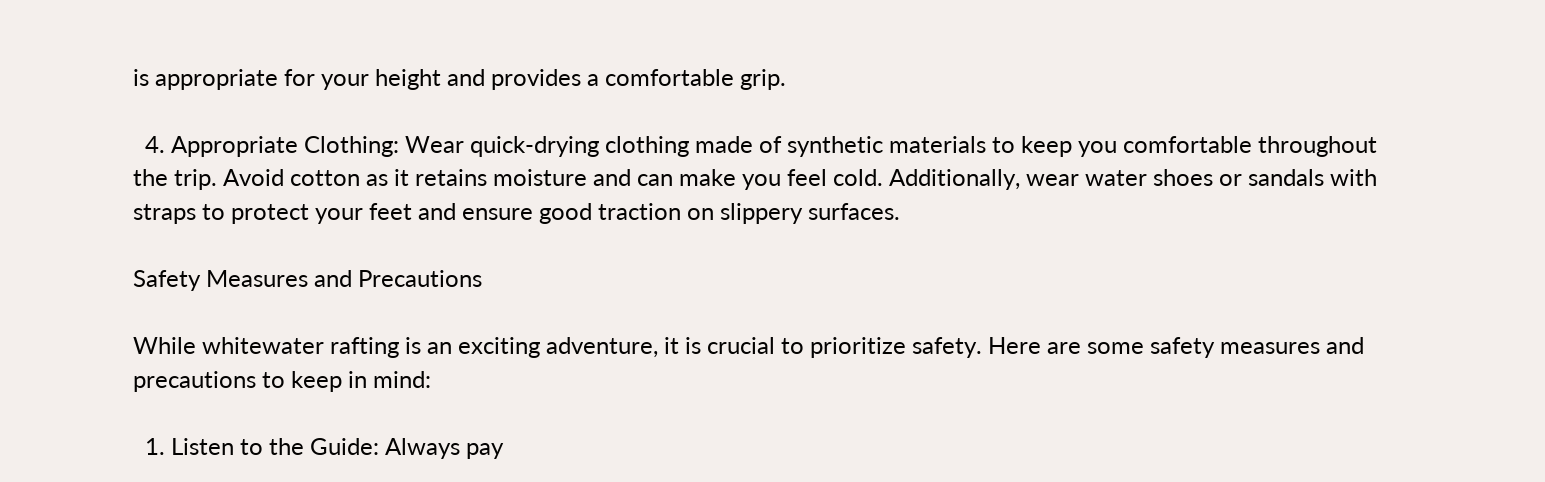is appropriate for your height and provides a comfortable grip.

  4. Appropriate Clothing: Wear quick-drying clothing made of synthetic materials to keep you comfortable throughout the trip. Avoid cotton as it retains moisture and can make you feel cold. Additionally, wear water shoes or sandals with straps to protect your feet and ensure good traction on slippery surfaces.

Safety Measures and Precautions

While whitewater rafting is an exciting adventure, it is crucial to prioritize safety. Here are some safety measures and precautions to keep in mind:

  1. Listen to the Guide: Always pay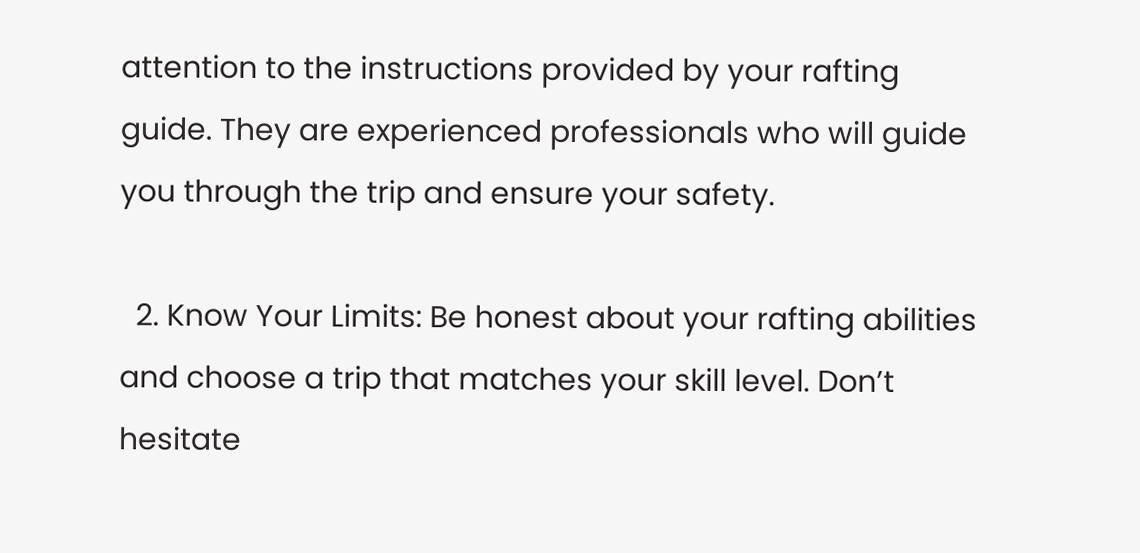attention to the instructions provided by your rafting guide. They are experienced professionals who will guide you through the trip and ensure your safety.

  2. Know Your Limits: Be honest about your rafting abilities and choose a trip that matches your skill level. Don’t hesitate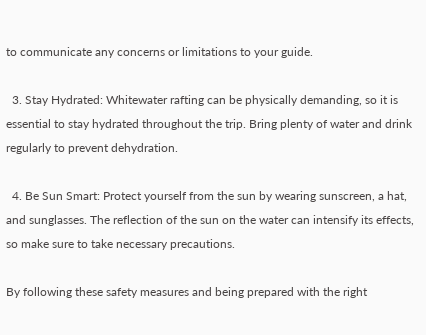to communicate any concerns or limitations to your guide.

  3. Stay Hydrated: Whitewater rafting can be physically demanding, so it is essential to stay hydrated throughout the trip. Bring plenty of water and drink regularly to prevent dehydration.

  4. Be Sun Smart: Protect yourself from the sun by wearing sunscreen, a hat, and sunglasses. The reflection of the sun on the water can intensify its effects, so make sure to take necessary precautions.

By following these safety measures and being prepared with the right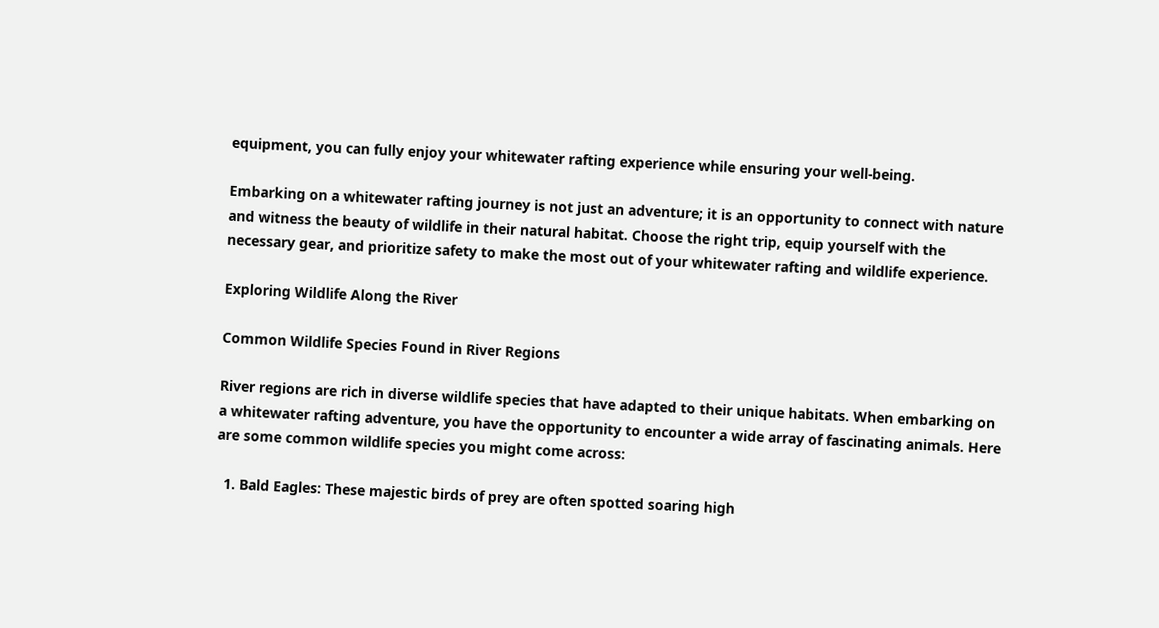equipment, you can fully enjoy your whitewater rafting experience while ensuring your well-being.

Embarking on a whitewater rafting journey is not just an adventure; it is an opportunity to connect with nature and witness the beauty of wildlife in their natural habitat. Choose the right trip, equip yourself with the necessary gear, and prioritize safety to make the most out of your whitewater rafting and wildlife experience.

Exploring Wildlife Along the River

Common Wildlife Species Found in River Regions

River regions are rich in diverse wildlife species that have adapted to their unique habitats. When embarking on a whitewater rafting adventure, you have the opportunity to encounter a wide array of fascinating animals. Here are some common wildlife species you might come across:

  1. Bald Eagles: These majestic birds of prey are often spotted soaring high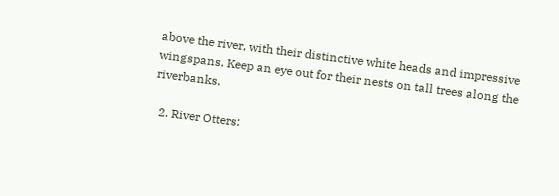above the river, with their distinctive white heads and impressive wingspans. Keep an eye out for their nests on tall trees along the riverbanks.

  2. River Otters: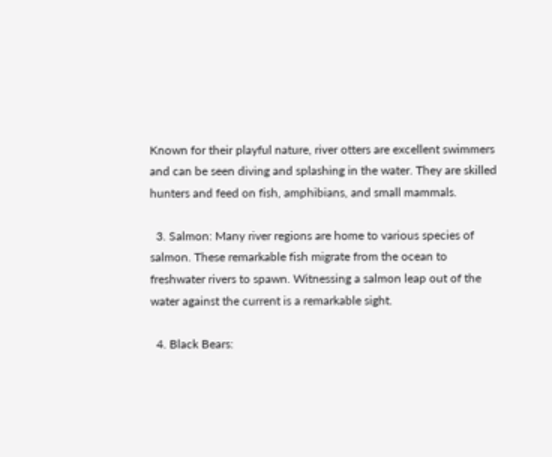Known for their playful nature, river otters are excellent swimmers and can be seen diving and splashing in the water. They are skilled hunters and feed on fish, amphibians, and small mammals.

  3. Salmon: Many river regions are home to various species of salmon. These remarkable fish migrate from the ocean to freshwater rivers to spawn. Witnessing a salmon leap out of the water against the current is a remarkable sight.

  4. Black Bears: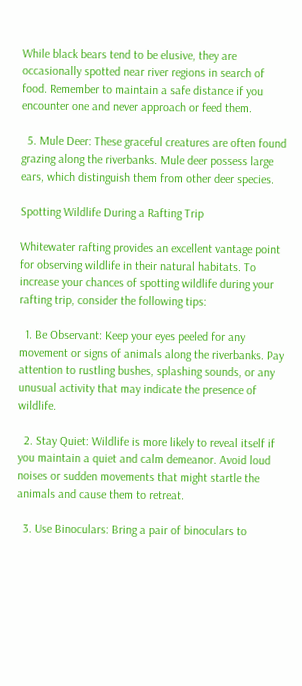While black bears tend to be elusive, they are occasionally spotted near river regions in search of food. Remember to maintain a safe distance if you encounter one and never approach or feed them.

  5. Mule Deer: These graceful creatures are often found grazing along the riverbanks. Mule deer possess large ears, which distinguish them from other deer species.

Spotting Wildlife During a Rafting Trip

Whitewater rafting provides an excellent vantage point for observing wildlife in their natural habitats. To increase your chances of spotting wildlife during your rafting trip, consider the following tips:

  1. Be Observant: Keep your eyes peeled for any movement or signs of animals along the riverbanks. Pay attention to rustling bushes, splashing sounds, or any unusual activity that may indicate the presence of wildlife.

  2. Stay Quiet: Wildlife is more likely to reveal itself if you maintain a quiet and calm demeanor. Avoid loud noises or sudden movements that might startle the animals and cause them to retreat.

  3. Use Binoculars: Bring a pair of binoculars to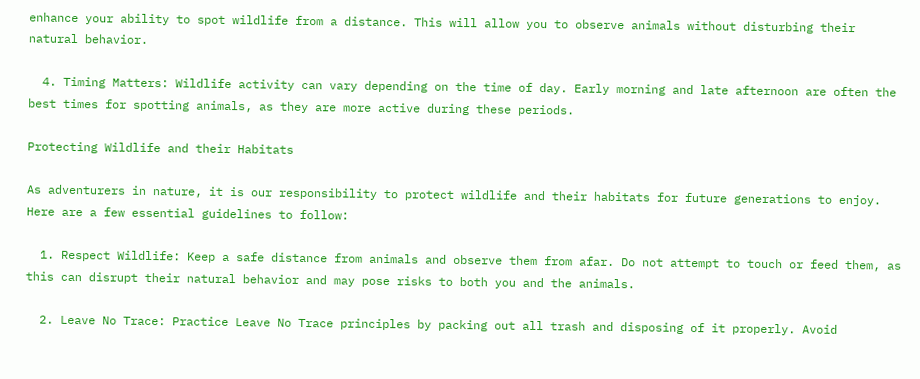enhance your ability to spot wildlife from a distance. This will allow you to observe animals without disturbing their natural behavior.

  4. Timing Matters: Wildlife activity can vary depending on the time of day. Early morning and late afternoon are often the best times for spotting animals, as they are more active during these periods.

Protecting Wildlife and their Habitats

As adventurers in nature, it is our responsibility to protect wildlife and their habitats for future generations to enjoy. Here are a few essential guidelines to follow:

  1. Respect Wildlife: Keep a safe distance from animals and observe them from afar. Do not attempt to touch or feed them, as this can disrupt their natural behavior and may pose risks to both you and the animals.

  2. Leave No Trace: Practice Leave No Trace principles by packing out all trash and disposing of it properly. Avoid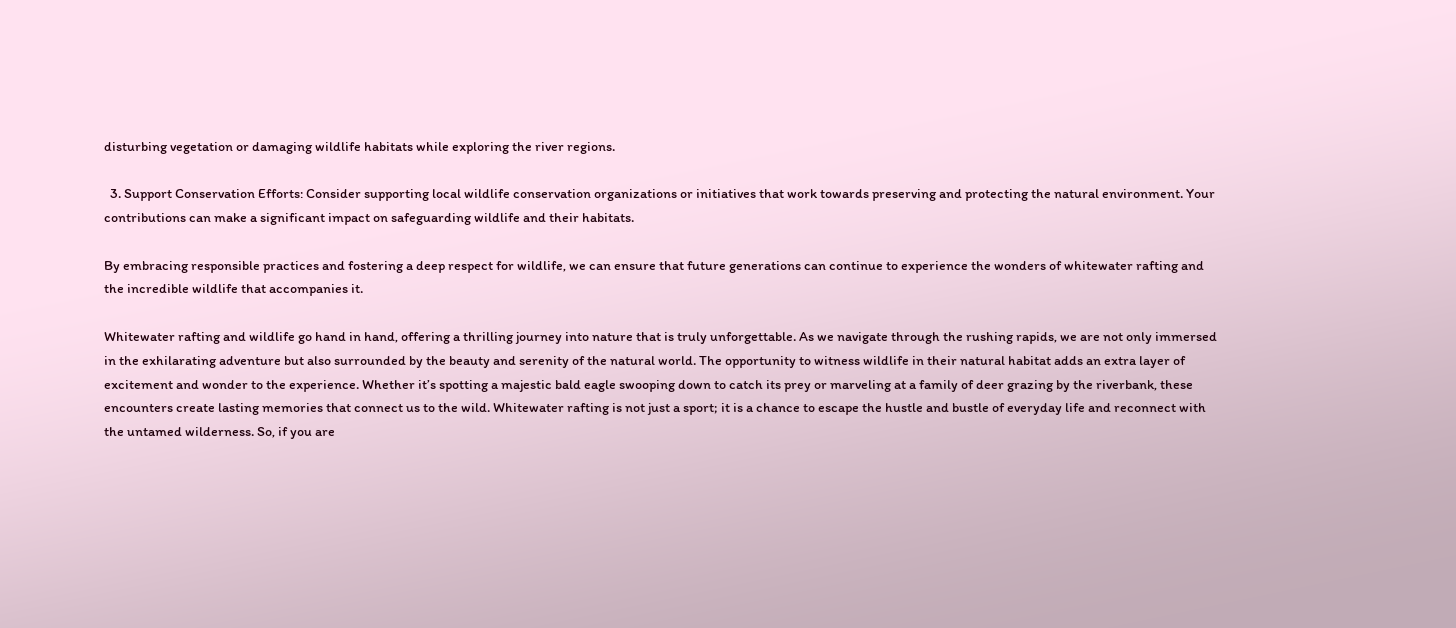disturbing vegetation or damaging wildlife habitats while exploring the river regions.

  3. Support Conservation Efforts: Consider supporting local wildlife conservation organizations or initiatives that work towards preserving and protecting the natural environment. Your contributions can make a significant impact on safeguarding wildlife and their habitats.

By embracing responsible practices and fostering a deep respect for wildlife, we can ensure that future generations can continue to experience the wonders of whitewater rafting and the incredible wildlife that accompanies it.

Whitewater rafting and wildlife go hand in hand, offering a thrilling journey into nature that is truly unforgettable. As we navigate through the rushing rapids, we are not only immersed in the exhilarating adventure but also surrounded by the beauty and serenity of the natural world. The opportunity to witness wildlife in their natural habitat adds an extra layer of excitement and wonder to the experience. Whether it’s spotting a majestic bald eagle swooping down to catch its prey or marveling at a family of deer grazing by the riverbank, these encounters create lasting memories that connect us to the wild. Whitewater rafting is not just a sport; it is a chance to escape the hustle and bustle of everyday life and reconnect with the untamed wilderness. So, if you are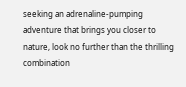seeking an adrenaline-pumping adventure that brings you closer to nature, look no further than the thrilling combination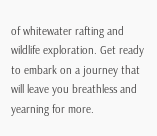of whitewater rafting and wildlife exploration. Get ready to embark on a journey that will leave you breathless and yearning for more.